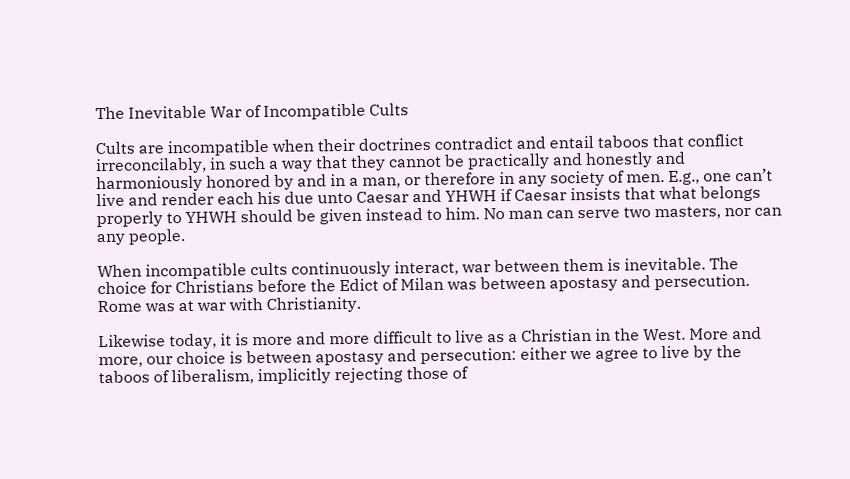The Inevitable War of Incompatible Cults

Cults are incompatible when their doctrines contradict and entail taboos that conflict irreconcilably, in such a way that they cannot be practically and honestly and harmoniously honored by and in a man, or therefore in any society of men. E.g., one can’t live and render each his due unto Caesar and YHWH if Caesar insists that what belongs properly to YHWH should be given instead to him. No man can serve two masters, nor can any people.

When incompatible cults continuously interact, war between them is inevitable. The choice for Christians before the Edict of Milan was between apostasy and persecution. Rome was at war with Christianity.

Likewise today, it is more and more difficult to live as a Christian in the West. More and more, our choice is between apostasy and persecution: either we agree to live by the taboos of liberalism, implicitly rejecting those of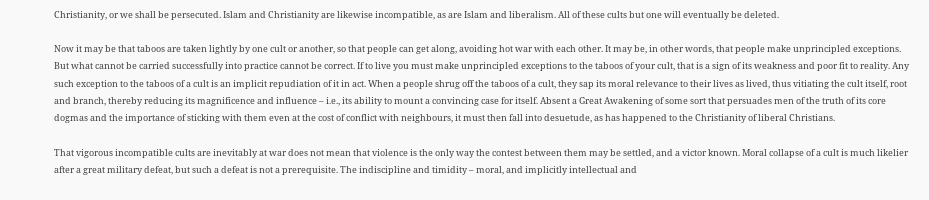Christianity, or we shall be persecuted. Islam and Christianity are likewise incompatible, as are Islam and liberalism. All of these cults but one will eventually be deleted.

Now it may be that taboos are taken lightly by one cult or another, so that people can get along, avoiding hot war with each other. It may be, in other words, that people make unprincipled exceptions. But what cannot be carried successfully into practice cannot be correct. If to live you must make unprincipled exceptions to the taboos of your cult, that is a sign of its weakness and poor fit to reality. Any such exception to the taboos of a cult is an implicit repudiation of it in act. When a people shrug off the taboos of a cult, they sap its moral relevance to their lives as lived, thus vitiating the cult itself, root and branch, thereby reducing its magnificence and influence – i.e., its ability to mount a convincing case for itself. Absent a Great Awakening of some sort that persuades men of the truth of its core dogmas and the importance of sticking with them even at the cost of conflict with neighbours, it must then fall into desuetude, as has happened to the Christianity of liberal Christians.

That vigorous incompatible cults are inevitably at war does not mean that violence is the only way the contest between them may be settled, and a victor known. Moral collapse of a cult is much likelier after a great military defeat, but such a defeat is not a prerequisite. The indiscipline and timidity – moral, and implicitly intellectual and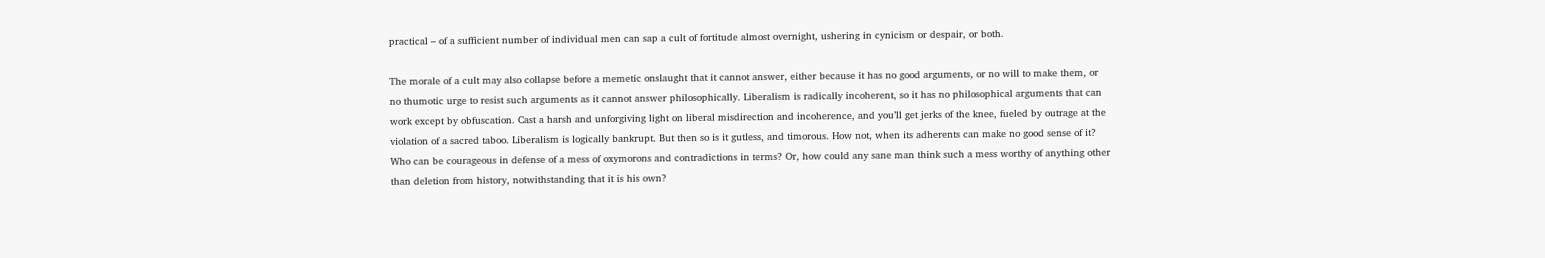practical – of a sufficient number of individual men can sap a cult of fortitude almost overnight, ushering in cynicism or despair, or both.

The morale of a cult may also collapse before a memetic onslaught that it cannot answer, either because it has no good arguments, or no will to make them, or no thumotic urge to resist such arguments as it cannot answer philosophically. Liberalism is radically incoherent, so it has no philosophical arguments that can work except by obfuscation. Cast a harsh and unforgiving light on liberal misdirection and incoherence, and you’ll get jerks of the knee, fueled by outrage at the violation of a sacred taboo. Liberalism is logically bankrupt. But then so is it gutless, and timorous. How not, when its adherents can make no good sense of it? Who can be courageous in defense of a mess of oxymorons and contradictions in terms? Or, how could any sane man think such a mess worthy of anything other than deletion from history, notwithstanding that it is his own?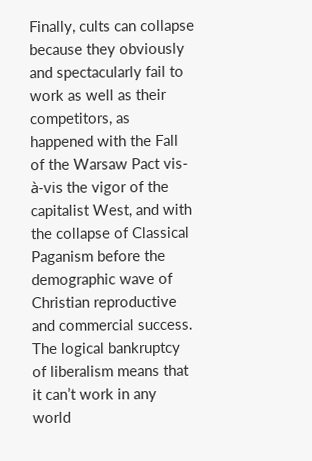Finally, cults can collapse because they obviously and spectacularly fail to work as well as their competitors, as happened with the Fall of the Warsaw Pact vis-à-vis the vigor of the capitalist West, and with the collapse of Classical Paganism before the demographic wave of Christian reproductive and commercial success. The logical bankruptcy of liberalism means that it can’t work in any world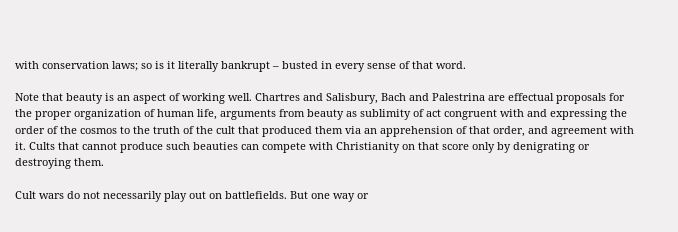with conservation laws; so is it literally bankrupt – busted in every sense of that word.

Note that beauty is an aspect of working well. Chartres and Salisbury, Bach and Palestrina are effectual proposals for the proper organization of human life, arguments from beauty as sublimity of act congruent with and expressing the order of the cosmos to the truth of the cult that produced them via an apprehension of that order, and agreement with it. Cults that cannot produce such beauties can compete with Christianity on that score only by denigrating or destroying them.

Cult wars do not necessarily play out on battlefields. But one way or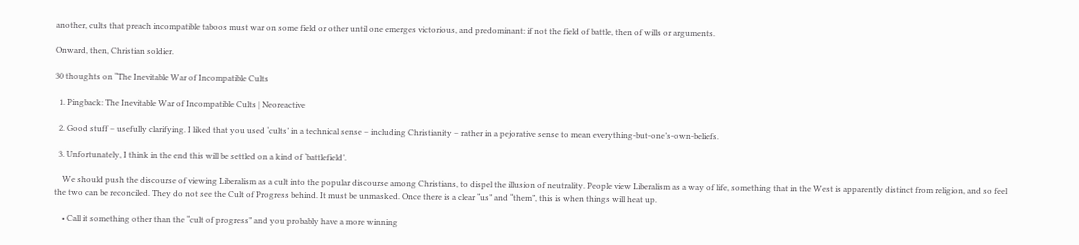another, cults that preach incompatible taboos must war on some field or other until one emerges victorious, and predominant: if not the field of battle, then of wills or arguments.

Onward, then, Christian soldier.

30 thoughts on “The Inevitable War of Incompatible Cults

  1. Pingback: The Inevitable War of Incompatible Cults | Neoreactive

  2. Good stuff – usefully clarifying. I liked that you used ‘cults’ in a technical sense – including Christianity – rather in a pejorative sense to mean everything-but-one’s-own-beliefs.

  3. Unfortunately, I think in the end this will be settled on a kind of ‘battlefield’.

    We should push the discourse of viewing Liberalism as a cult into the popular discourse among Christians, to dispel the illusion of neutrality. People view Liberalism as a way of life, something that in the West is apparently distinct from religion, and so feel the two can be reconciled. They do not see the Cult of Progress behind. It must be unmasked. Once there is a clear “us” and “them”, this is when things will heat up.

    • Call it something other than the “cult of progress” and you probably have a more winning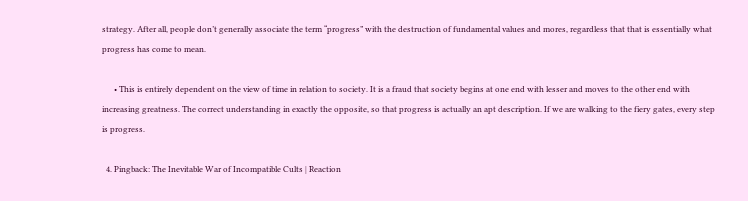strategy. After all, people don’t generally associate the term “progress” with the destruction of fundamental values and mores, regardless that that is essentially what progress has come to mean.

      • This is entirely dependent on the view of time in relation to society. It is a fraud that society begins at one end with lesser and moves to the other end with increasing greatness. The correct understanding in exactly the opposite, so that progress is actually an apt description. If we are walking to the fiery gates, every step is progress.

  4. Pingback: The Inevitable War of Incompatible Cults | Reaction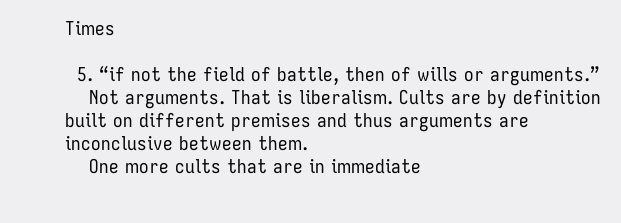Times

  5. “if not the field of battle, then of wills or arguments.”
    Not arguments. That is liberalism. Cults are by definition built on different premises and thus arguments are inconclusive between them.
    One more cults that are in immediate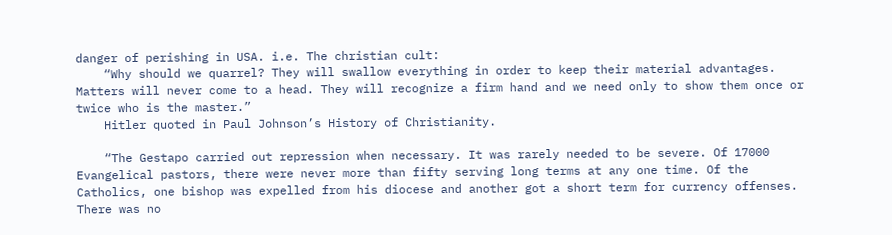danger of perishing in USA. i.e. The christian cult:
    “Why should we quarrel? They will swallow everything in order to keep their material advantages. Matters will never come to a head. They will recognize a firm hand and we need only to show them once or twice who is the master.”
    Hitler quoted in Paul Johnson’s History of Christianity.

    “The Gestapo carried out repression when necessary. It was rarely needed to be severe. Of 17000 Evangelical pastors, there were never more than fifty serving long terms at any one time. Of the Catholics, one bishop was expelled from his diocese and another got a short term for currency offenses. There was no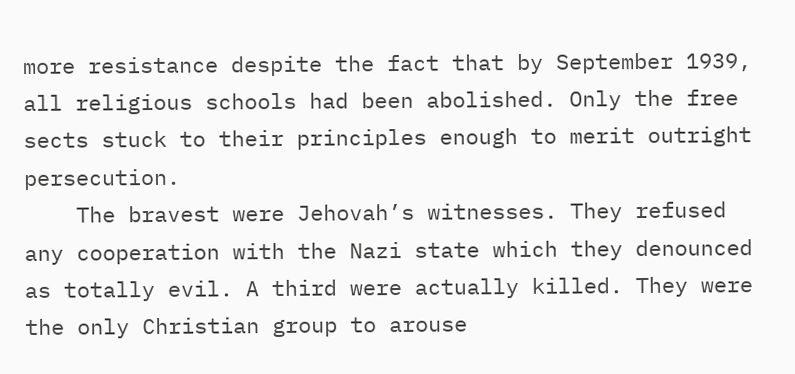more resistance despite the fact that by September 1939, all religious schools had been abolished. Only the free sects stuck to their principles enough to merit outright persecution.
    The bravest were Jehovah’s witnesses. They refused any cooperation with the Nazi state which they denounced as totally evil. A third were actually killed. They were the only Christian group to arouse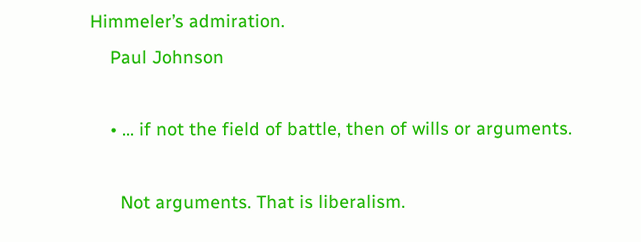Himmeler’s admiration.
    Paul Johnson

    • … if not the field of battle, then of wills or arguments.

      Not arguments. That is liberalism.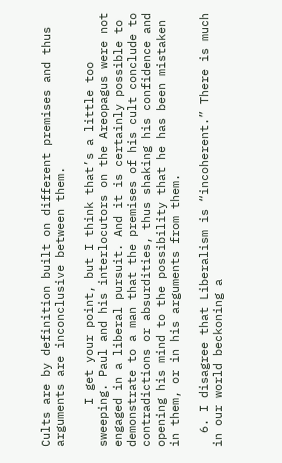Cults are by definition built on different premises and thus arguments are inconclusive between them.

      I get your point, but I think that’s a little too sweeping. Paul and his interlocutors on the Areopagus were not engaged in a liberal pursuit. And it is certainly possible to demonstrate to a man that the premises of his cult conclude to contradictions or absurdities, thus shaking his confidence and opening his mind to the possibility that he has been mistaken in them, or in his arguments from them.

  6. I disagree that Liberalism is “incoherent.” There is much in our world beckoning a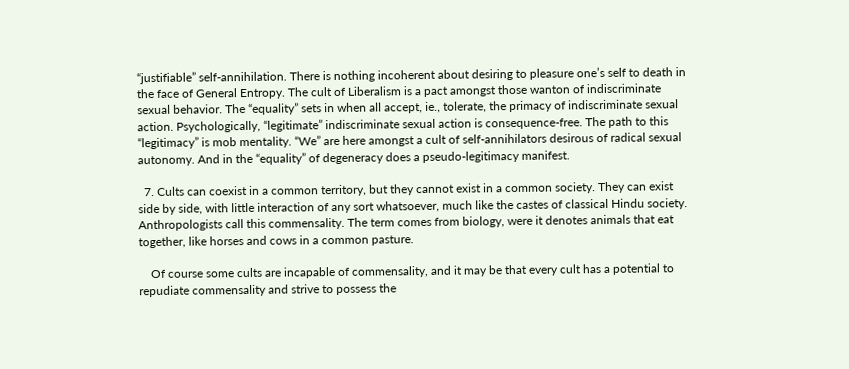“justifiable” self-annihilation. There is nothing incoherent about desiring to pleasure one’s self to death in the face of General Entropy. The cult of Liberalism is a pact amongst those wanton of indiscriminate sexual behavior. The “equality” sets in when all accept, ie., tolerate, the primacy of indiscriminate sexual action. Psychologically, “legitimate” indiscriminate sexual action is consequence-free. The path to this “legitimacy” is mob mentality. “We” are here amongst a cult of self-annihilators desirous of radical sexual autonomy. And in the “equality” of degeneracy does a pseudo-legitimacy manifest.

  7. Cults can coexist in a common territory, but they cannot exist in a common society. They can exist side by side, with little interaction of any sort whatsoever, much like the castes of classical Hindu society. Anthropologists call this commensality. The term comes from biology, were it denotes animals that eat together, like horses and cows in a common pasture.

    Of course some cults are incapable of commensality, and it may be that every cult has a potential to repudiate commensality and strive to possess the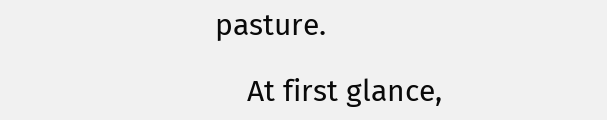pasture.

    At first glance,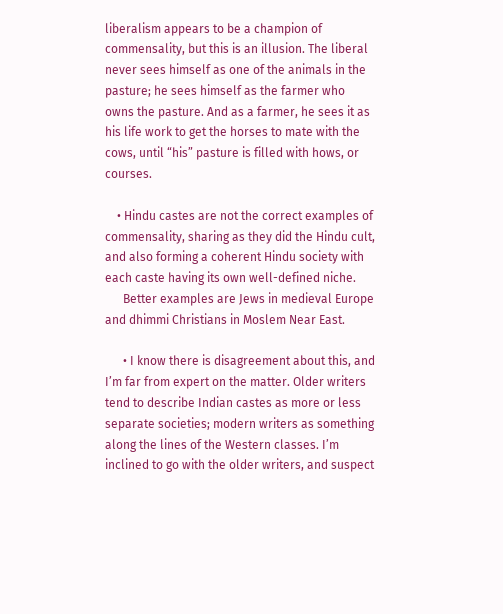liberalism appears to be a champion of commensality, but this is an illusion. The liberal never sees himself as one of the animals in the pasture; he sees himself as the farmer who owns the pasture. And as a farmer, he sees it as his life work to get the horses to mate with the cows, until “his” pasture is filled with hows, or courses.

    • Hindu castes are not the correct examples of commensality, sharing as they did the Hindu cult, and also forming a coherent Hindu society with each caste having its own well-defined niche.
      Better examples are Jews in medieval Europe and dhimmi Christians in Moslem Near East.

      • I know there is disagreement about this, and I’m far from expert on the matter. Older writers tend to describe Indian castes as more or less separate societies; modern writers as something along the lines of the Western classes. I’m inclined to go with the older writers, and suspect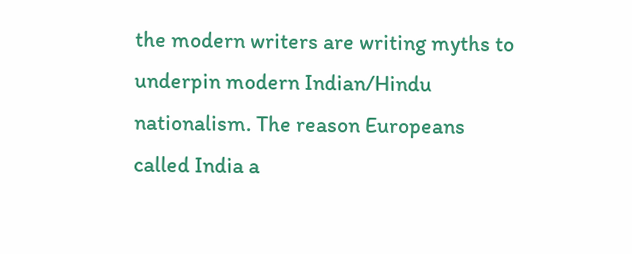the modern writers are writing myths to underpin modern Indian/Hindu nationalism. The reason Europeans called India a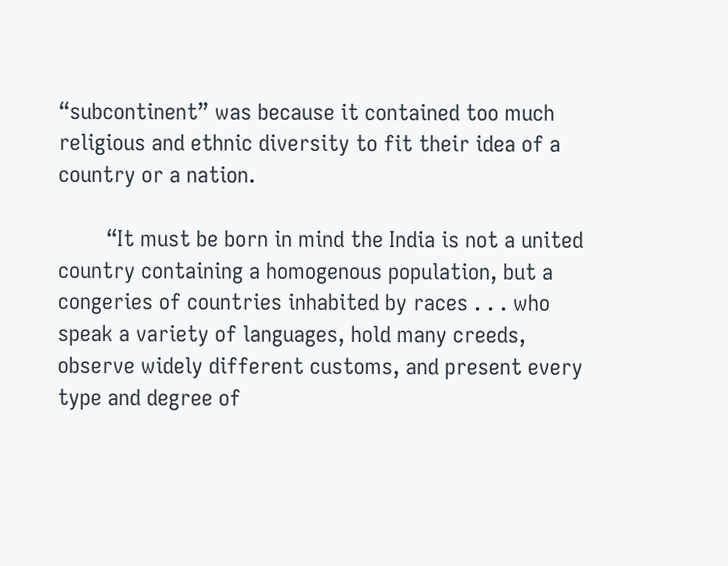“subcontinent” was because it contained too much religious and ethnic diversity to fit their idea of a country or a nation.

        “It must be born in mind the India is not a united country containing a homogenous population, but a congeries of countries inhabited by races . . . who speak a variety of languages, hold many creeds, observe widely different customs, and present every type and degree of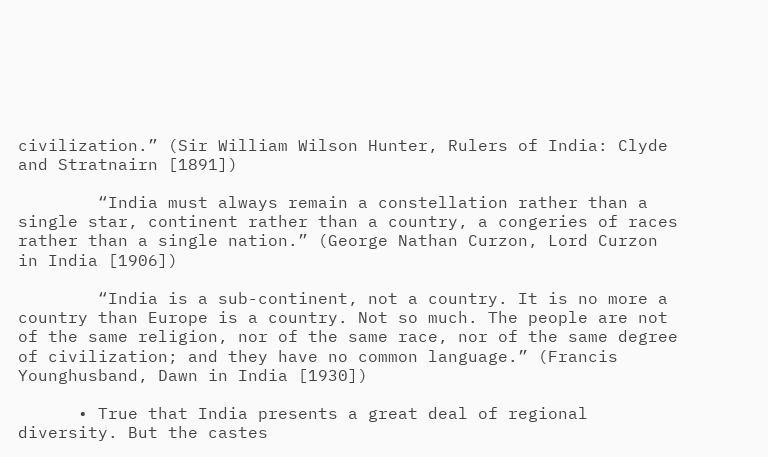civilization.” (Sir William Wilson Hunter, Rulers of India: Clyde and Stratnairn [1891])

        “India must always remain a constellation rather than a single star, continent rather than a country, a congeries of races rather than a single nation.” (George Nathan Curzon, Lord Curzon in India [1906])

        “India is a sub-continent, not a country. It is no more a country than Europe is a country. Not so much. The people are not of the same religion, nor of the same race, nor of the same degree of civilization; and they have no common language.” (Francis Younghusband, Dawn in India [1930])

      • True that India presents a great deal of regional diversity. But the castes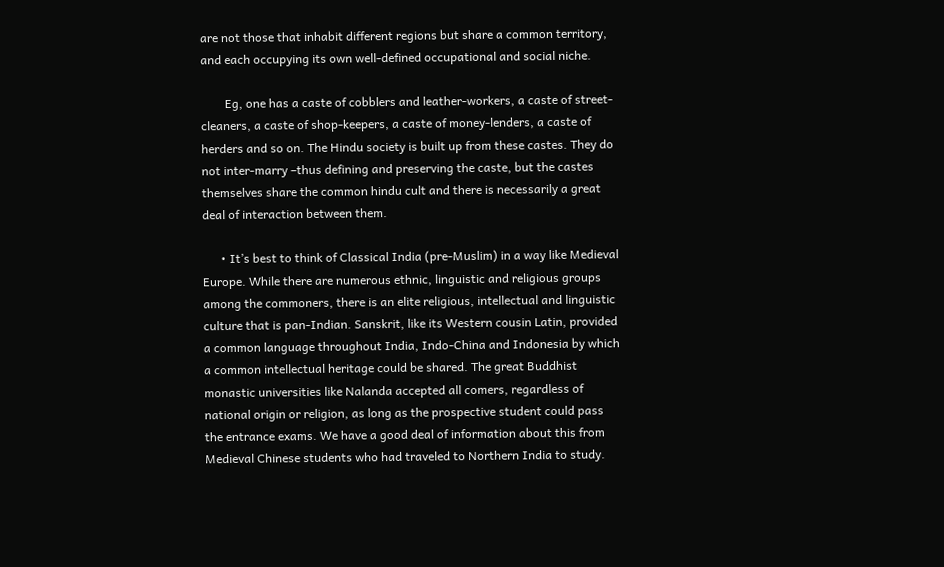are not those that inhabit different regions but share a common territory, and each occupying its own well-defined occupational and social niche.

        Eg, one has a caste of cobblers and leather-workers, a caste of street-cleaners, a caste of shop-keepers, a caste of money-lenders, a caste of herders and so on. The Hindu society is built up from these castes. They do not inter-marry –thus defining and preserving the caste, but the castes themselves share the common hindu cult and there is necessarily a great deal of interaction between them.

      • It’s best to think of Classical India (pre-Muslim) in a way like Medieval Europe. While there are numerous ethnic, linguistic and religious groups among the commoners, there is an elite religious, intellectual and linguistic culture that is pan-Indian. Sanskrit, like its Western cousin Latin, provided a common language throughout India, Indo-China and Indonesia by which a common intellectual heritage could be shared. The great Buddhist monastic universities like Nalanda accepted all comers, regardless of national origin or religion, as long as the prospective student could pass the entrance exams. We have a good deal of information about this from Medieval Chinese students who had traveled to Northern India to study.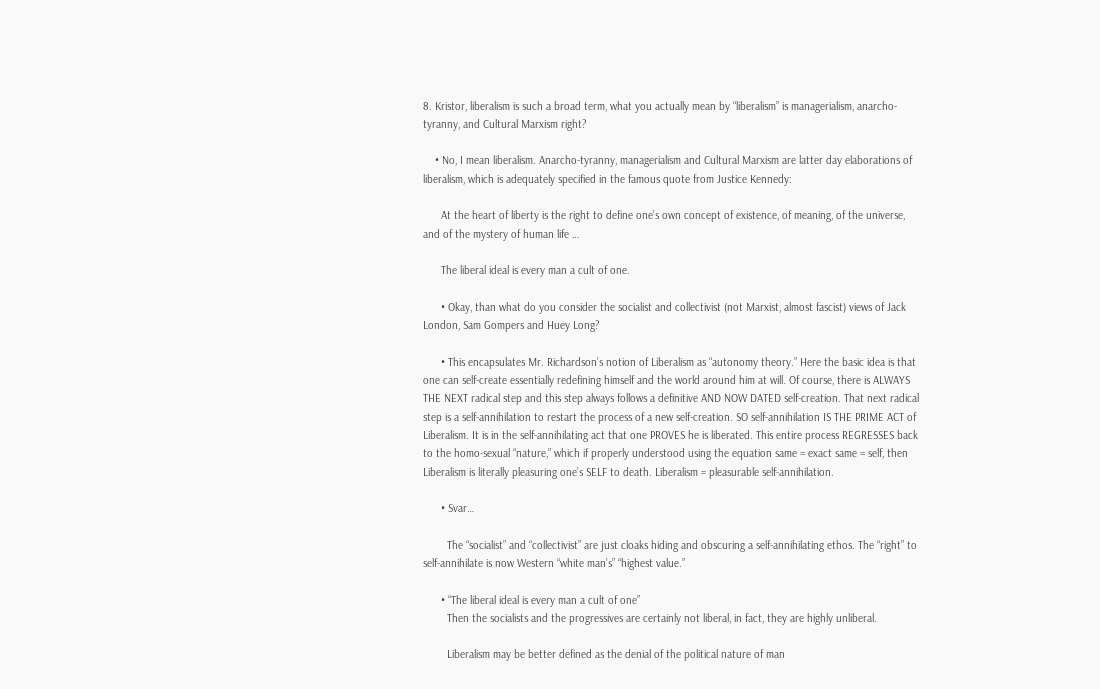8. Kristor, liberalism is such a broad term, what you actually mean by “liberalism” is managerialism, anarcho-tyranny, and Cultural Marxism right?

    • No, I mean liberalism. Anarcho-tyranny, managerialism and Cultural Marxism are latter day elaborations of liberalism, which is adequately specified in the famous quote from Justice Kennedy:

      At the heart of liberty is the right to define one’s own concept of existence, of meaning, of the universe, and of the mystery of human life …

      The liberal ideal is every man a cult of one.

      • Okay, than what do you consider the socialist and collectivist (not Marxist, almost fascist) views of Jack London, Sam Gompers and Huey Long?

      • This encapsulates Mr. Richardson’s notion of Liberalism as “autonomy theory.” Here the basic idea is that one can self-create essentially redefining himself and the world around him at will. Of course, there is ALWAYS THE NEXT radical step and this step always follows a definitive AND NOW DATED self-creation. That next radical step is a self-annihilation to restart the process of a new self-creation. SO self-annihilation IS THE PRIME ACT of Liberalism. It is in the self-annihilating act that one PROVES he is liberated. This entire process REGRESSES back to the homo-sexual “nature,” which if properly understood using the equation same = exact same = self, then Liberalism is literally pleasuring one’s SELF to death. Liberalism = pleasurable self-annihilation.

      • Svar…

        The “socialist” and “collectivist” are just cloaks hiding and obscuring a self-annihilating ethos. The “right” to self-annihilate is now Western “white man’s” “highest value.”

      • “The liberal ideal is every man a cult of one”
        Then the socialists and the progressives are certainly not liberal, in fact, they are highly unliberal.

        Liberalism may be better defined as the denial of the political nature of man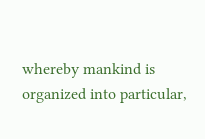whereby mankind is organized into particular,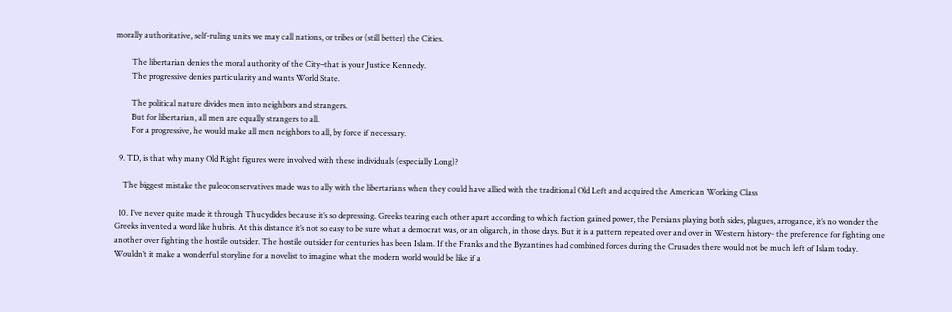morally authoritative, self-ruling units we may call nations, or tribes or (still better) the Cities.

        The libertarian denies the moral authority of the City–that is your Justice Kennedy.
        The progressive denies particularity and wants World State.

        The political nature divides men into neighbors and strangers.
        But for libertarian, all men are equally strangers to all.
        For a progressive, he would make all men neighbors to all, by force if necessary.

  9. TD, is that why many Old Right figures were involved with these individuals (especially Long)?

    The biggest mistake the paleoconservatives made was to ally with the libertarians when they could have allied with the traditional Old Left and acquired the American Working Class

  10. I’ve never quite made it through Thucydides because it’s so depressing. Greeks tearing each other apart according to which faction gained power, the Persians playing both sides, plagues, arrogance, it’s no wonder the Greeks invented a word like hubris. At this distance it’s not so easy to be sure what a democrat was, or an oligarch, in those days. But it is a pattern repeated over and over in Western history- the preference for fighting one another over fighting the hostile outsider. The hostile outsider for centuries has been Islam. If the Franks and the Byzantines had combined forces during the Crusades there would not be much left of Islam today. Wouldn’t it make a wonderful storyline for a novelist to imagine what the modern world would be like if a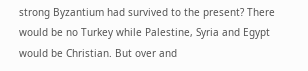strong Byzantium had survived to the present? There would be no Turkey while Palestine, Syria and Egypt would be Christian. But over and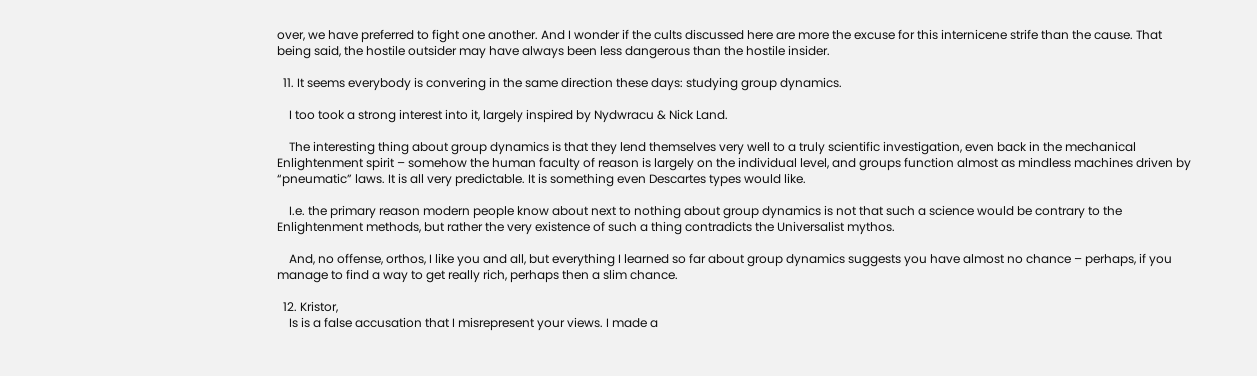over, we have preferred to fight one another. And I wonder if the cults discussed here are more the excuse for this internicene strife than the cause. That being said, the hostile outsider may have always been less dangerous than the hostile insider.

  11. It seems everybody is convering in the same direction these days: studying group dynamics.

    I too took a strong interest into it, largely inspired by Nydwracu & Nick Land.

    The interesting thing about group dynamics is that they lend themselves very well to a truly scientific investigation, even back in the mechanical Enlightenment spirit – somehow the human faculty of reason is largely on the individual level, and groups function almost as mindless machines driven by “pneumatic” laws. It is all very predictable. It is something even Descartes types would like.

    I.e. the primary reason modern people know about next to nothing about group dynamics is not that such a science would be contrary to the Enlightenment methods, but rather the very existence of such a thing contradicts the Universalist mythos.

    And, no offense, orthos, I like you and all, but everything I learned so far about group dynamics suggests you have almost no chance – perhaps, if you manage to find a way to get really rich, perhaps then a slim chance.

  12. Kristor,
    Is is a false accusation that I misrepresent your views. I made a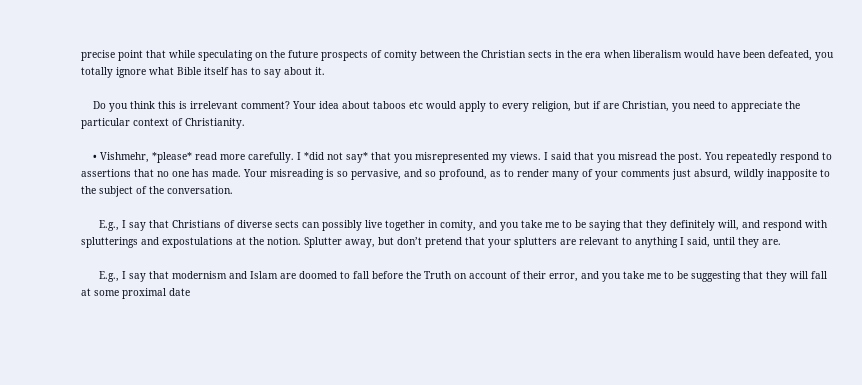precise point that while speculating on the future prospects of comity between the Christian sects in the era when liberalism would have been defeated, you totally ignore what Bible itself has to say about it.

    Do you think this is irrelevant comment? Your idea about taboos etc would apply to every religion, but if are Christian, you need to appreciate the particular context of Christianity.

    • Vishmehr, *please* read more carefully. I *did not say* that you misrepresented my views. I said that you misread the post. You repeatedly respond to assertions that no one has made. Your misreading is so pervasive, and so profound, as to render many of your comments just absurd, wildly inapposite to the subject of the conversation.

      E.g., I say that Christians of diverse sects can possibly live together in comity, and you take me to be saying that they definitely will, and respond with splutterings and expostulations at the notion. Splutter away, but don’t pretend that your splutters are relevant to anything I said, until they are.

      E.g., I say that modernism and Islam are doomed to fall before the Truth on account of their error, and you take me to be suggesting that they will fall at some proximal date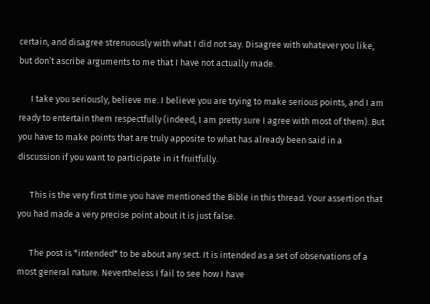certain, and disagree strenuously with what I did not say. Disagree with whatever you like, but don’t ascribe arguments to me that I have not actually made.

      I take you seriously, believe me. I believe you are trying to make serious points, and I am ready to entertain them respectfully (indeed, I am pretty sure I agree with most of them). But you have to make points that are truly apposite to what has already been said in a discussion if you want to participate in it fruitfully.

      This is the very first time you have mentioned the Bible in this thread. Your assertion that you had made a very precise point about it is just false.

      The post is *intended* to be about any sect. It is intended as a set of observations of a most general nature. Nevertheless I fail to see how I have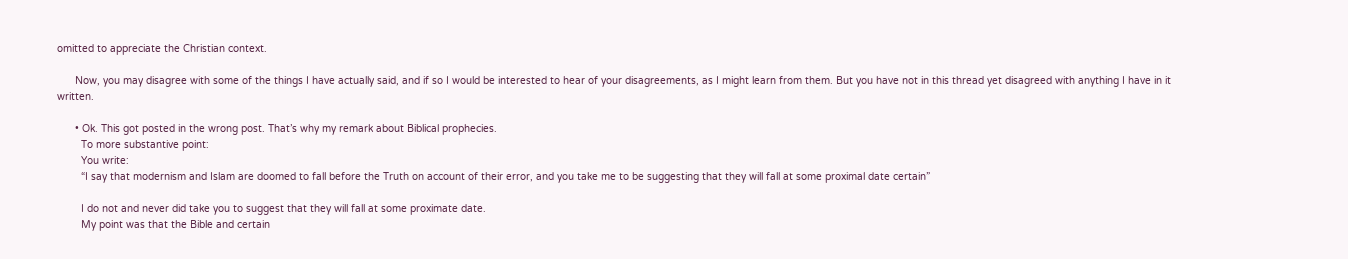omitted to appreciate the Christian context.

      Now, you may disagree with some of the things I have actually said, and if so I would be interested to hear of your disagreements, as I might learn from them. But you have not in this thread yet disagreed with anything I have in it written.

      • Ok. This got posted in the wrong post. That’s why my remark about Biblical prophecies.
        To more substantive point:
        You write:
        “I say that modernism and Islam are doomed to fall before the Truth on account of their error, and you take me to be suggesting that they will fall at some proximal date certain”

        I do not and never did take you to suggest that they will fall at some proximate date.
        My point was that the Bible and certain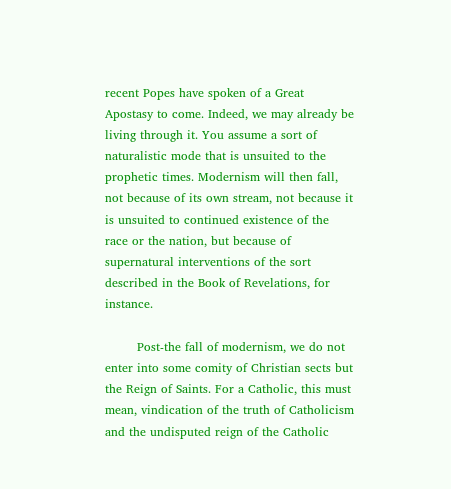recent Popes have spoken of a Great Apostasy to come. Indeed, we may already be living through it. You assume a sort of naturalistic mode that is unsuited to the prophetic times. Modernism will then fall, not because of its own stream, not because it is unsuited to continued existence of the race or the nation, but because of supernatural interventions of the sort described in the Book of Revelations, for instance.

        Post-the fall of modernism, we do not enter into some comity of Christian sects but the Reign of Saints. For a Catholic, this must mean, vindication of the truth of Catholicism and the undisputed reign of the Catholic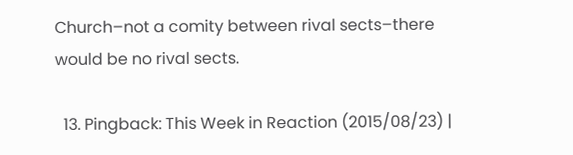Church–not a comity between rival sects–there would be no rival sects.

  13. Pingback: This Week in Reaction (2015/08/23) |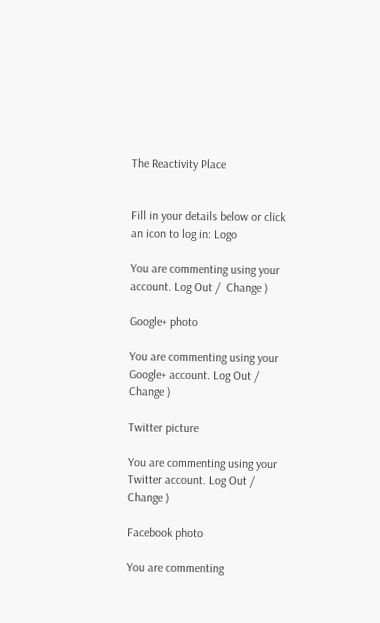The Reactivity Place


Fill in your details below or click an icon to log in: Logo

You are commenting using your account. Log Out /  Change )

Google+ photo

You are commenting using your Google+ account. Log Out /  Change )

Twitter picture

You are commenting using your Twitter account. Log Out /  Change )

Facebook photo

You are commenting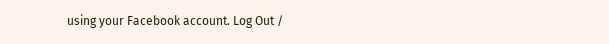using your Facebook account. Log Out /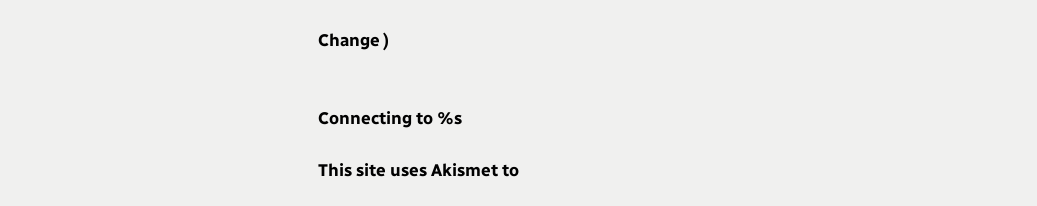Change )


Connecting to %s

This site uses Akismet to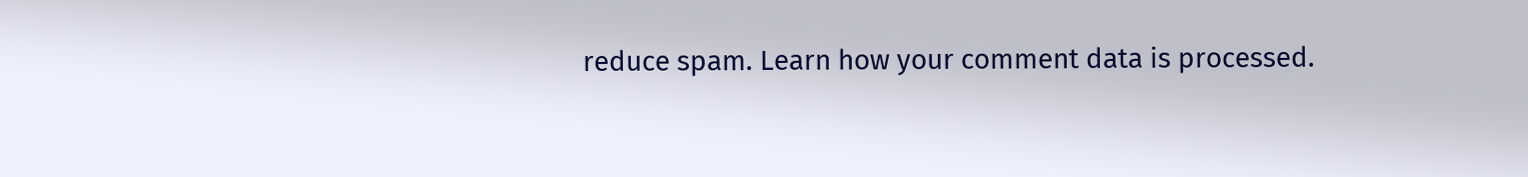reduce spam. Learn how your comment data is processed.